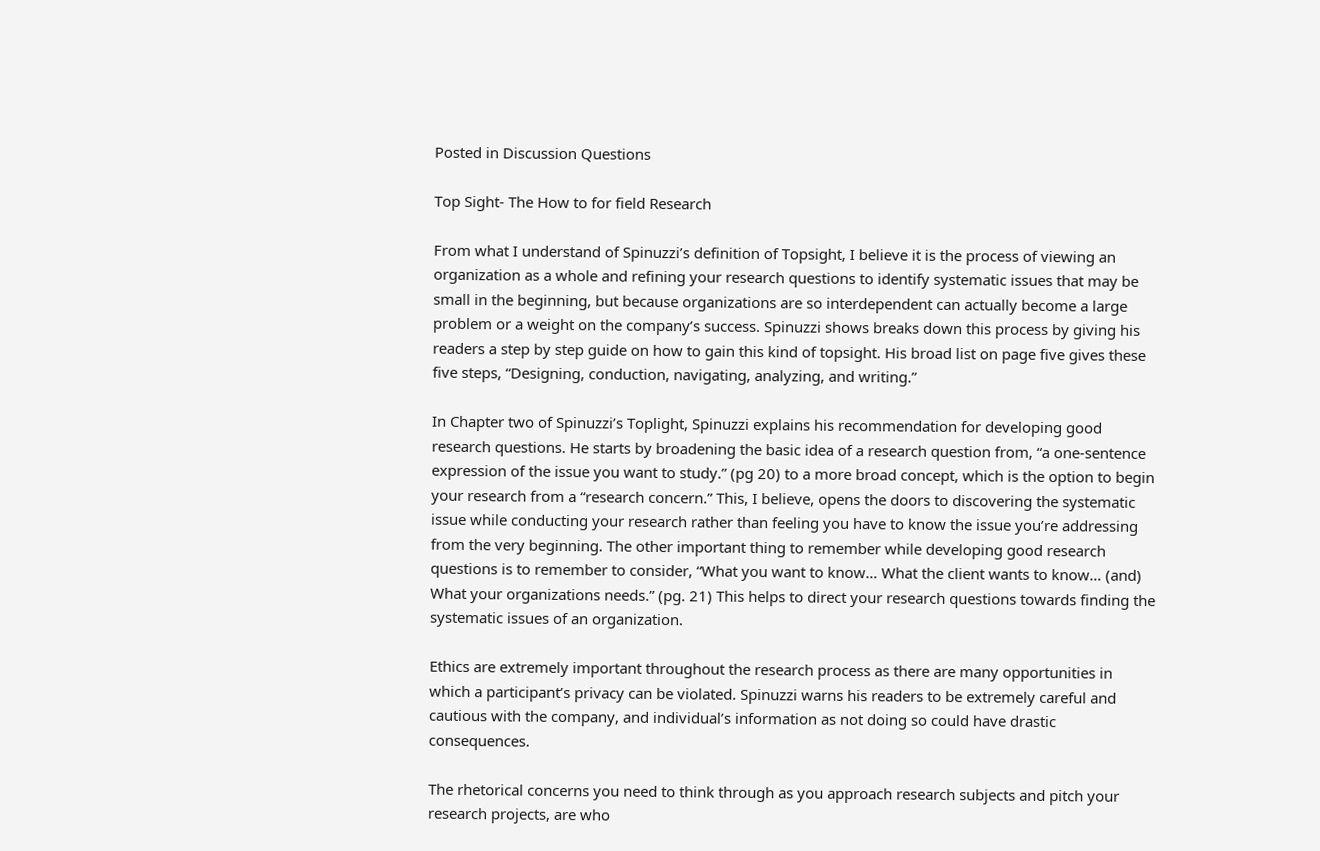Posted in Discussion Questions

Top Sight- The How to for field Research

From what I understand of Spinuzzi’s definition of Topsight, I believe it is the process of viewing an organization as a whole and refining your research questions to identify systematic issues that may be small in the beginning, but because organizations are so interdependent can actually become a large problem or a weight on the company’s success. Spinuzzi shows breaks down this process by giving his readers a step by step guide on how to gain this kind of topsight. His broad list on page five gives these five steps, “Designing, conduction, navigating, analyzing, and writing.”

In Chapter two of Spinuzzi’s Toplight, Spinuzzi explains his recommendation for developing good research questions. He starts by broadening the basic idea of a research question from, “a one-sentence expression of the issue you want to study.” (pg 20) to a more broad concept, which is the option to begin your research from a “research concern.” This, I believe, opens the doors to discovering the systematic issue while conducting your research rather than feeling you have to know the issue you’re addressing from the very beginning. The other important thing to remember while developing good research questions is to remember to consider, “What you want to know… What the client wants to know… (and) What your organizations needs.” (pg. 21) This helps to direct your research questions towards finding the systematic issues of an organization.

Ethics are extremely important throughout the research process as there are many opportunities in which a participant’s privacy can be violated. Spinuzzi warns his readers to be extremely careful and cautious with the company, and individual’s information as not doing so could have drastic consequences.

The rhetorical concerns you need to think through as you approach research subjects and pitch your research projects, are who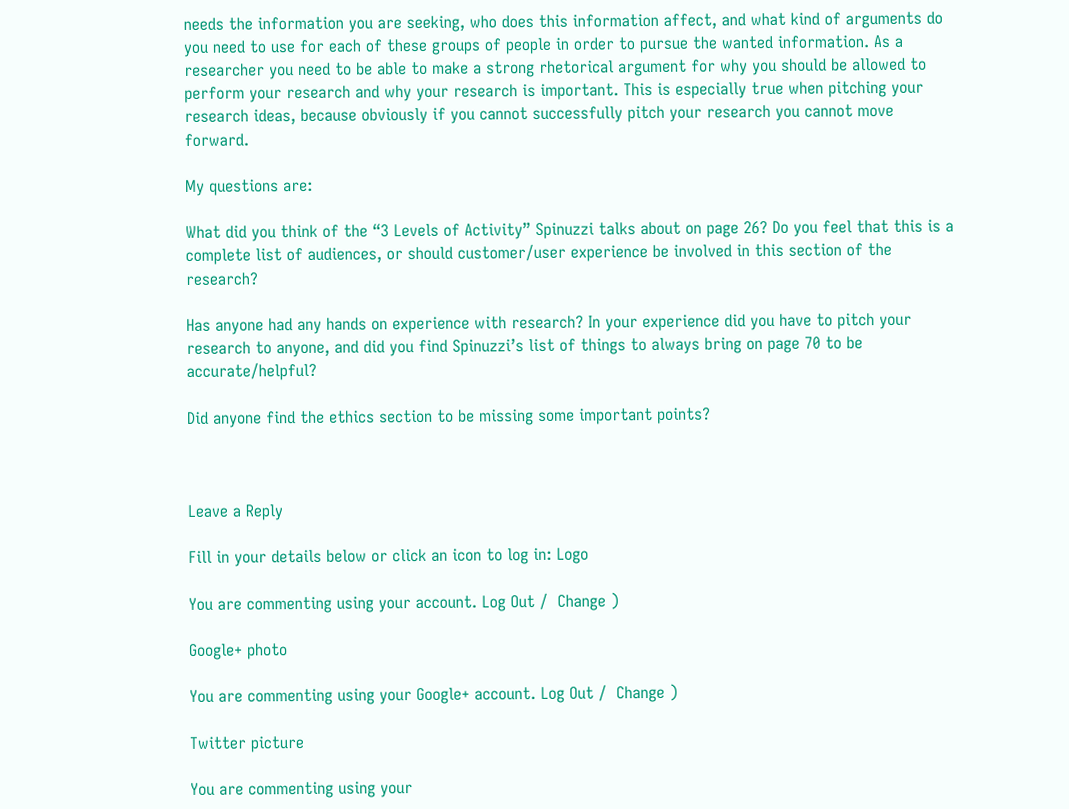needs the information you are seeking, who does this information affect, and what kind of arguments do you need to use for each of these groups of people in order to pursue the wanted information. As a researcher you need to be able to make a strong rhetorical argument for why you should be allowed to perform your research and why your research is important. This is especially true when pitching your research ideas, because obviously if you cannot successfully pitch your research you cannot move forward.

My questions are:

What did you think of the “3 Levels of Activity” Spinuzzi talks about on page 26? Do you feel that this is a complete list of audiences, or should customer/user experience be involved in this section of the research?

Has anyone had any hands on experience with research? In your experience did you have to pitch your research to anyone, and did you find Spinuzzi’s list of things to always bring on page 70 to be accurate/helpful?

Did anyone find the ethics section to be missing some important points?



Leave a Reply

Fill in your details below or click an icon to log in: Logo

You are commenting using your account. Log Out /  Change )

Google+ photo

You are commenting using your Google+ account. Log Out /  Change )

Twitter picture

You are commenting using your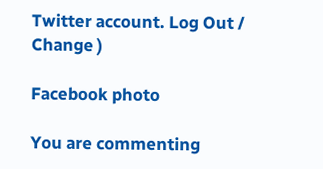Twitter account. Log Out /  Change )

Facebook photo

You are commenting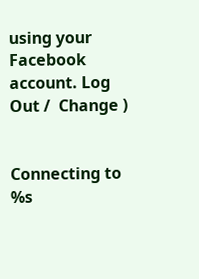using your Facebook account. Log Out /  Change )


Connecting to %s